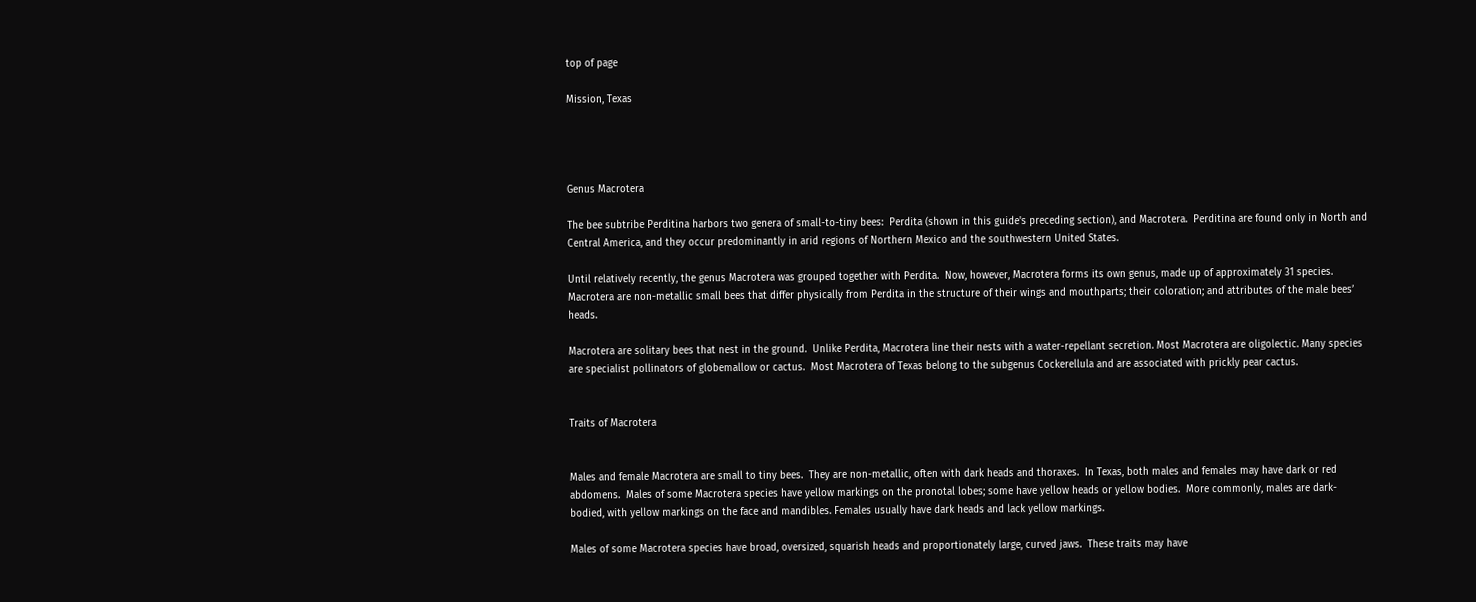top of page

Mission, Texas




Genus Macrotera

The bee subtribe Perditina harbors two genera of small-to-tiny bees:  Perdita (shown in this guide's preceding section), and Macrotera.  Perditina are found only in North and Central America, and they occur predominantly in arid regions of Northern Mexico and the southwestern United States.

Until relatively recently, the genus Macrotera was grouped together with Perdita.  Now, however, Macrotera forms its own genus, made up of approximately 31 species.  Macrotera are non-metallic small bees that differ physically from Perdita in the structure of their wings and mouthparts; their coloration; and attributes of the male bees’ heads.

Macrotera are solitary bees that nest in the ground.  Unlike Perdita, Macrotera line their nests with a water-repellant secretion. Most Macrotera are oligolectic. Many species are specialist pollinators of globemallow or cactus.  Most Macrotera of Texas belong to the subgenus Cockerellula and are associated with prickly pear cactus.


Traits of Macrotera


Males and female Macrotera are small to tiny bees.  They are non-metallic, often with dark heads and thoraxes.  In Texas, both males and females may have dark or red abdomens.  Males of some Macrotera species have yellow markings on the pronotal lobes; some have yellow heads or yellow bodies.  More commonly, males are dark-bodied, with yellow markings on the face and mandibles. Females usually have dark heads and lack yellow markings.

Males of some Macrotera species have broad, oversized, squarish heads and proportionately large, curved jaws.  These traits may have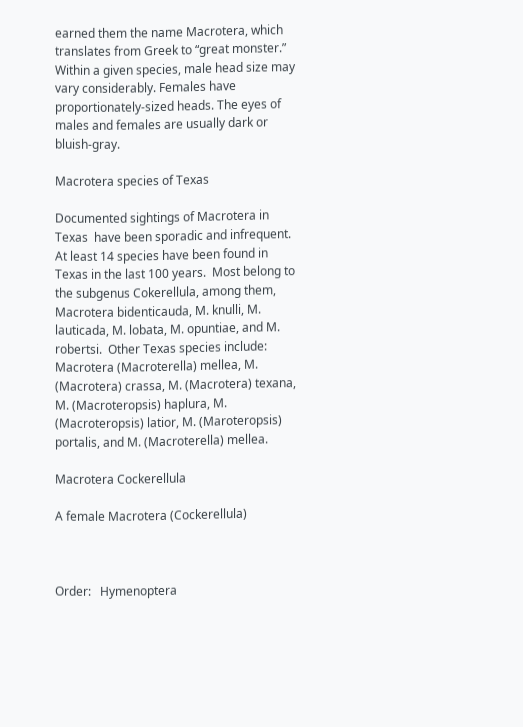earned them the name Macrotera, which translates from Greek to “great monster.”  Within a given species, male head size may vary considerably. Females have proportionately-sized heads. The eyes of males and females are usually dark or bluish-gray.

Macrotera species of Texas

Documented sightings of Macrotera in Texas  have been sporadic and infrequent.  At least 14 species have been found in Texas in the last 100 years.  Most belong to the subgenus Cokerellula, among them, Macrotera bidenticauda, M. knulli, M. lauticada, M. lobata, M. opuntiae, and M. robertsi.  Other Texas species include:  Macrotera (Macroterella) mellea, M. (Macrotera) crassa, M. (Macrotera) texana, M. (Macroteropsis) haplura, M. (Macroteropsis) latior, M. (Maroteropsis) portalis, and M. (Macroterella) mellea.

Macrotera Cockerellula

A female Macrotera (Cockerellula)



Order:   Hymenoptera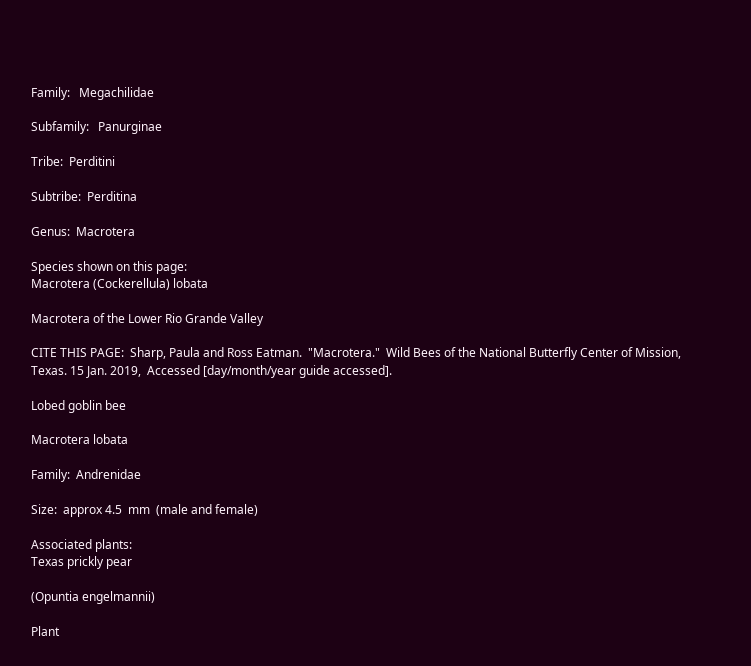Family:   Megachilidae

Subfamily:   Panurginae

Tribe:  Perditini

Subtribe:  Perditina

Genus:  Macrotera

Species shown on this page:
Macrotera (Cockerellula) lobata

Macrotera of the Lower Rio Grande Valley

CITE THIS PAGE:  Sharp, Paula and Ross Eatman.  "Macrotera."  Wild Bees of the National Butterfly Center of Mission, Texas. 15 Jan. 2019,  Accessed [day/month/year guide accessed].

Lobed goblin bee

Macrotera lobata

Family:  Andrenidae

Size:  approx 4.5  mm  (male and female)

Associated plants:
Texas prickly pear

(Opuntia engelmannii)

Plant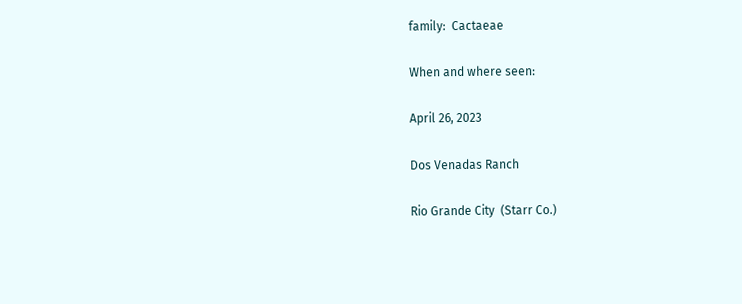family:  Cactaeae

When and where seen:

April 26, 2023

Dos Venadas Ranch

Rio Grande City  (Starr Co.)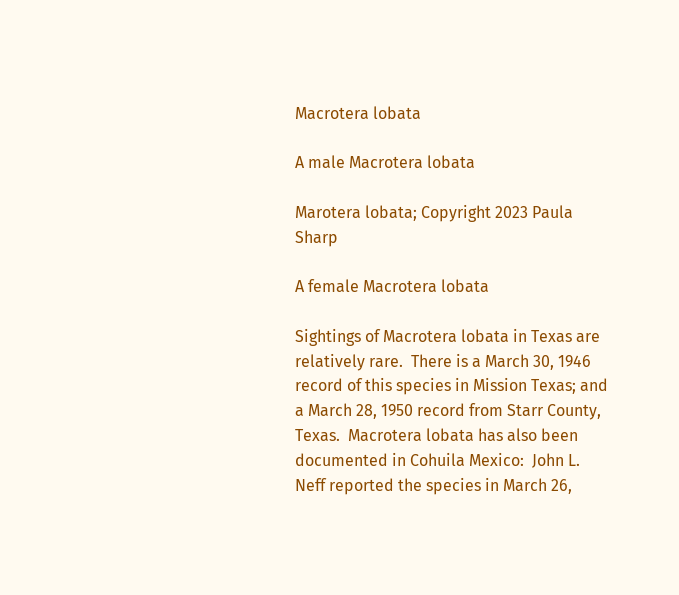Macrotera lobata

A male Macrotera lobata

Marotera lobata; Copyright 2023 Paula Sharp

A female Macrotera lobata

Sightings of Macrotera lobata in Texas are relatively rare.  There is a March 30, 1946 record of this species in Mission Texas; and a March 28, 1950 record from Starr County, Texas.  Macrotera lobata has also been documented in Cohuila Mexico:  John L. Neff reported the species in March 26,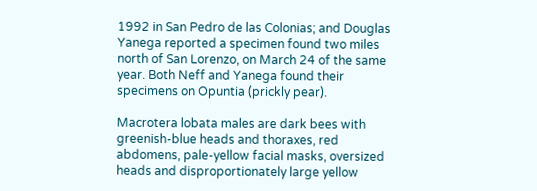1992 in San Pedro de las Colonias; and Douglas Yanega reported a specimen found two miles north of San Lorenzo, on March 24 of the same year. Both Neff and Yanega found their specimens on Opuntia (prickly pear).

Macrotera lobata males are dark bees with greenish-blue heads and thoraxes, red abdomens, pale-yellow facial masks, oversized heads and disproportionately large yellow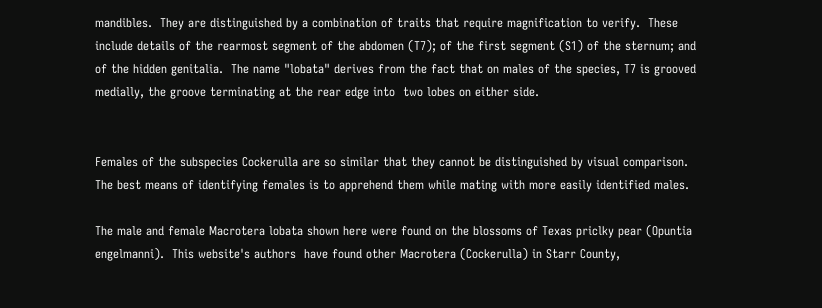mandibles.  They are distinguished by a combination of traits that require magnification to verify.  These include details of the rearmost segment of the abdomen (T7); of the first segment (S1) of the sternum; and of the hidden genitalia.  The name "lobata" derives from the fact that on males of the species, T7 is grooved medially, the groove terminating at the rear edge into  two lobes on either side.


Females of the subspecies Cockerulla are so similar that they cannot be distinguished by visual comparison.  The best means of identifying females is to apprehend them while mating with more easily identified males.

The male and female Macrotera lobata shown here were found on the blossoms of Texas priclky pear (Opuntia engelmanni).  This website's authors  have found other Macrotera (Cockerulla) in Starr County,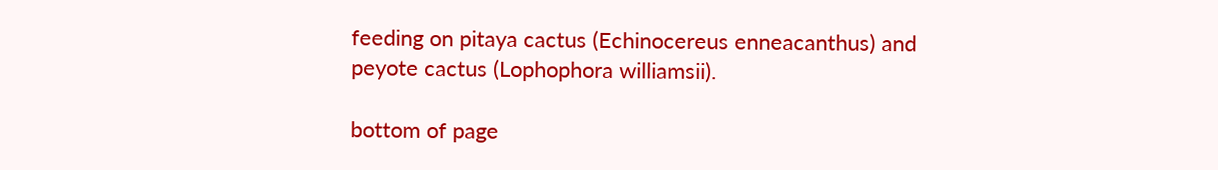feeding on pitaya cactus (Echinocereus enneacanthus) and peyote cactus (Lophophora williamsii).

bottom of page